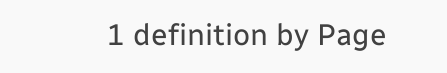1 definition by Page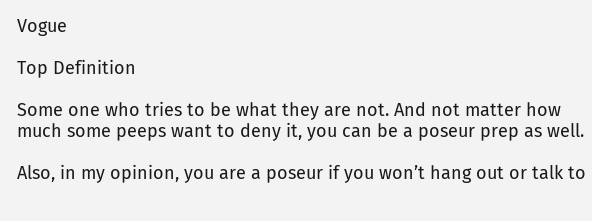Vogue

Top Definition

Some one who tries to be what they are not. And not matter how much some peeps want to deny it, you can be a poseur prep as well.

Also, in my opinion, you are a poseur if you won’t hang out or talk to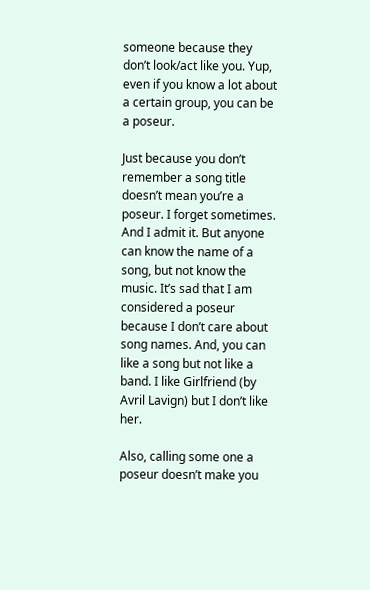someone because they don’t look/act like you. Yup, even if you know a lot about a certain group, you can be a poseur.

Just because you don’t remember a song title doesn’t mean you’re a poseur. I forget sometimes. And I admit it. But anyone can know the name of a song, but not know the music. It’s sad that I am considered a poseur because I don’t care about song names. And, you can like a song but not like a band. I like Girlfriend (by Avril Lavign) but I don’t like her.

Also, calling some one a poseur doesn’t make you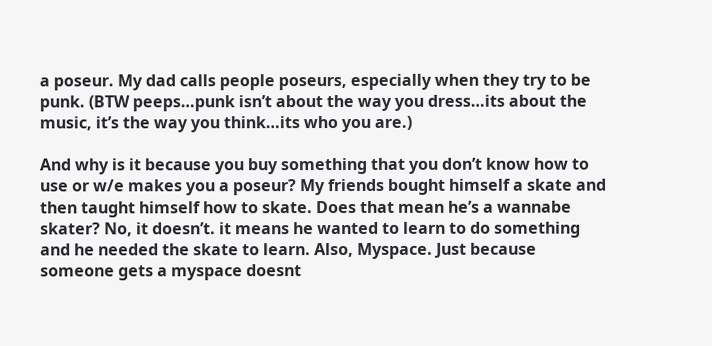a poseur. My dad calls people poseurs, especially when they try to be punk. (BTW peeps…punk isn’t about the way you dress…its about the music, it’s the way you think…its who you are.)

And why is it because you buy something that you don’t know how to use or w/e makes you a poseur? My friends bought himself a skate and then taught himself how to skate. Does that mean he’s a wannabe skater? No, it doesn’t. it means he wanted to learn to do something and he needed the skate to learn. Also, Myspace. Just because someone gets a myspace doesnt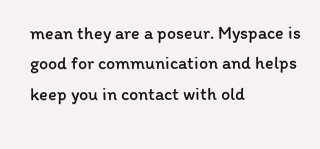mean they are a poseur. Myspace is good for communication and helps keep you in contact with old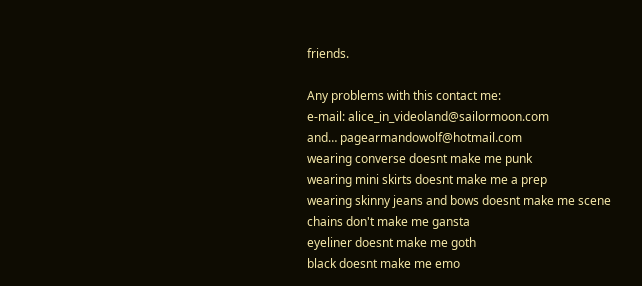friends.

Any problems with this contact me:
e-mail: alice_in_videoland@sailormoon.com
and… pagearmandowolf@hotmail.com
wearing converse doesnt make me punk
wearing mini skirts doesnt make me a prep
wearing skinny jeans and bows doesnt make me scene
chains don't make me gansta
eyeliner doesnt make me goth
black doesnt make me emo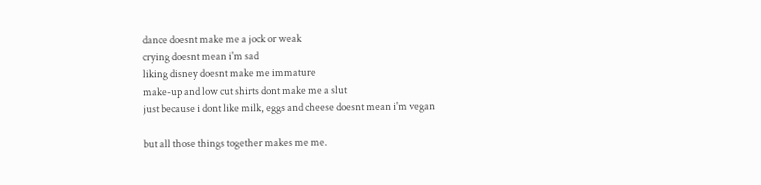dance doesnt make me a jock or weak
crying doesnt mean i'm sad
liking disney doesnt make me immature
make-up and low cut shirts dont make me a slut
just because i dont like milk, eggs and cheese doesnt mean i'm vegan

but all those things together makes me me.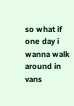so what if one day i wanna walk around in vans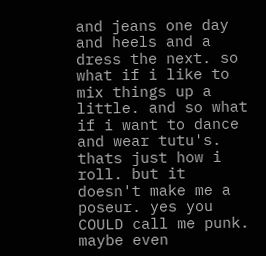and jeans one day and heels and a dress the next. so what if i like to mix things up a little. and so what if i want to dance and wear tutu's. thats just how i roll. but it doesn't make me a poseur. yes you COULD call me punk. maybe even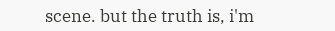scene. but the truth is, i'm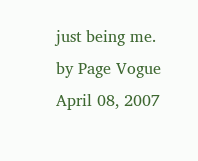just being me.
by Page Vogue April 08, 2007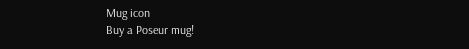Mug icon
Buy a Poseur mug!